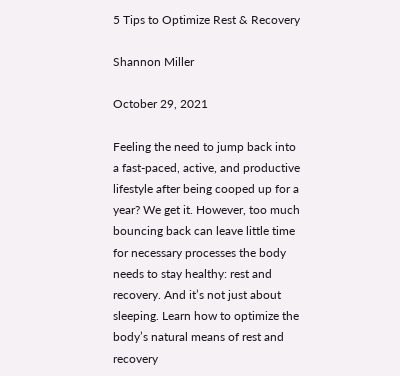5 Tips to Optimize Rest & Recovery

Shannon Miller

October 29, 2021

Feeling the need to jump back into a fast-paced, active, and productive lifestyle after being cooped up for a year? We get it. However, too much bouncing back can leave little time for necessary processes the body needs to stay healthy: rest and recovery. And it’s not just about sleeping. Learn how to optimize the body’s natural means of rest and recovery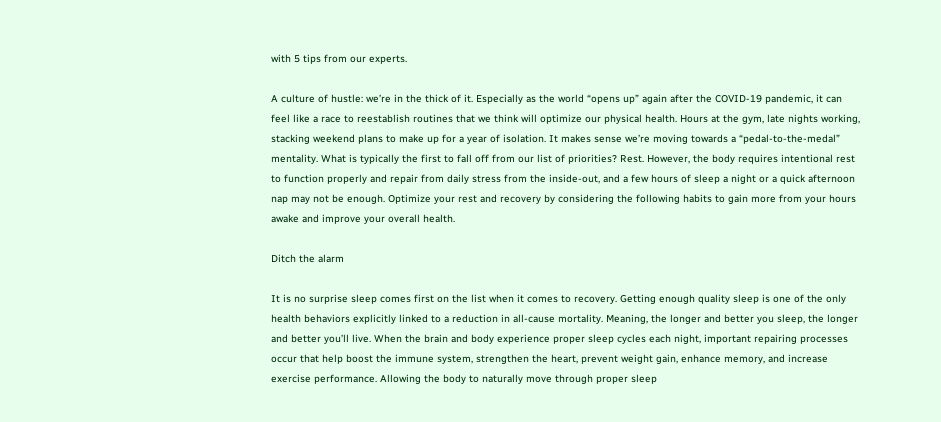with 5 tips from our experts.

A culture of hustle: we’re in the thick of it. Especially as the world “opens up” again after the COVID-19 pandemic, it can feel like a race to reestablish routines that we think will optimize our physical health. Hours at the gym, late nights working, stacking weekend plans to make up for a year of isolation. It makes sense we’re moving towards a “pedal-to-the-medal” mentality. What is typically the first to fall off from our list of priorities? Rest. However, the body requires intentional rest to function properly and repair from daily stress from the inside-out, and a few hours of sleep a night or a quick afternoon nap may not be enough. Optimize your rest and recovery by considering the following habits to gain more from your hours awake and improve your overall health.

Ditch the alarm

It is no surprise sleep comes first on the list when it comes to recovery. Getting enough quality sleep is one of the only health behaviors explicitly linked to a reduction in all-cause mortality. Meaning, the longer and better you sleep, the longer and better you’ll live. When the brain and body experience proper sleep cycles each night, important repairing processes occur that help boost the immune system, strengthen the heart, prevent weight gain, enhance memory, and increase exercise performance. Allowing the body to naturally move through proper sleep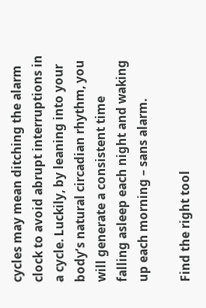cycles may mean ditching the alarm clock to avoid abrupt interruptions in a cycle. Luckily, by leaning into your body’s natural circadian rhythm, you will generate a consistent time falling asleep each night and waking up each morning – sans alarm.

Find the right tool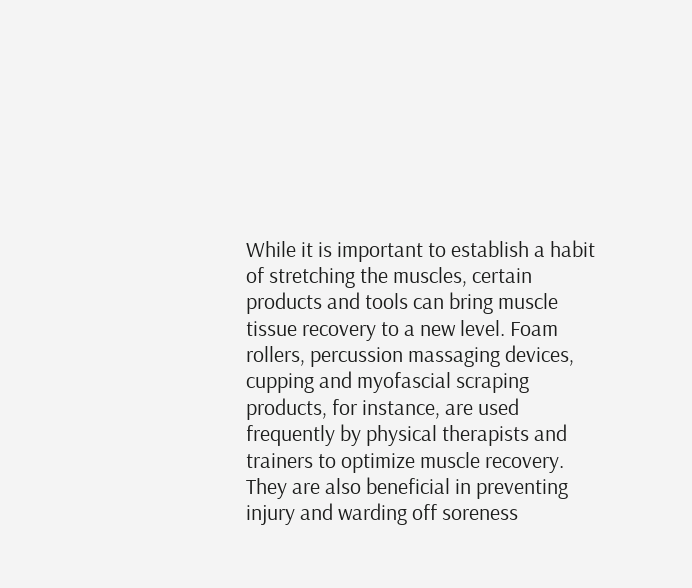While it is important to establish a habit of stretching the muscles, certain products and tools can bring muscle tissue recovery to a new level. Foam rollers, percussion massaging devices, cupping and myofascial scraping products, for instance, are used frequently by physical therapists and trainers to optimize muscle recovery. They are also beneficial in preventing injury and warding off soreness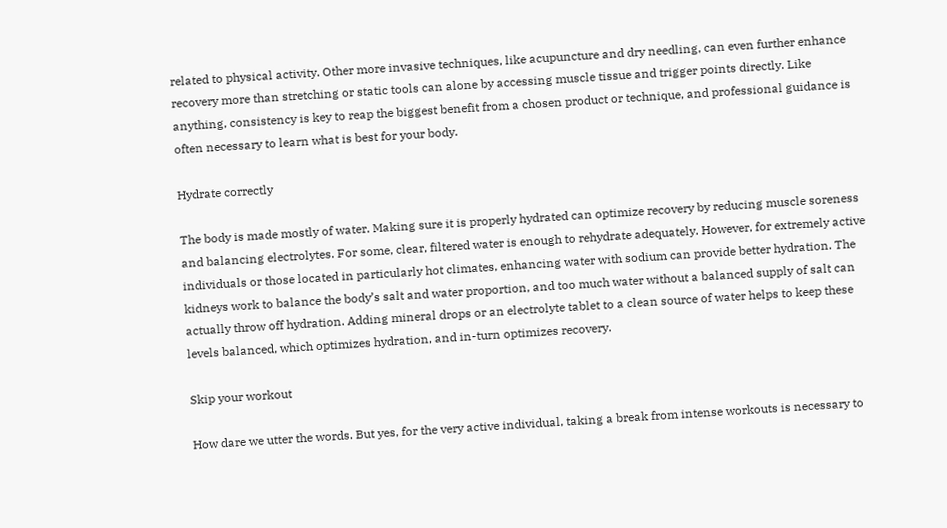related to physical activity. Other more invasive techniques, like acupuncture and dry needling, can even further enhance recovery more than stretching or static tools can alone by accessing muscle tissue and trigger points directly. Like anything, consistency is key to reap the biggest benefit from a chosen product or technique, and professional guidance is often necessary to learn what is best for your body.

Hydrate correctly

The body is made mostly of water. Making sure it is properly hydrated can optimize recovery by reducing muscle soreness and balancing electrolytes. For some, clear, filtered water is enough to rehydrate adequately. However, for extremely active individuals or those located in particularly hot climates, enhancing water with sodium can provide better hydration. The kidneys work to balance the body’s salt and water proportion, and too much water without a balanced supply of salt can actually throw off hydration. Adding mineral drops or an electrolyte tablet to a clean source of water helps to keep these levels balanced, which optimizes hydration, and in-turn optimizes recovery.

Skip your workout

How dare we utter the words. But yes, for the very active individual, taking a break from intense workouts is necessary to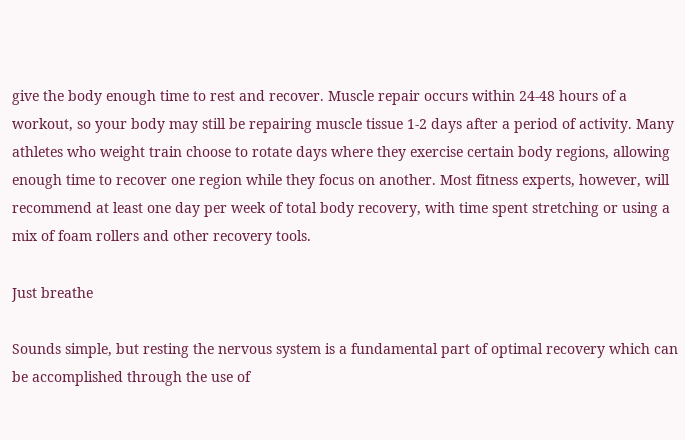give the body enough time to rest and recover. Muscle repair occurs within 24-48 hours of a workout, so your body may still be repairing muscle tissue 1-2 days after a period of activity. Many athletes who weight train choose to rotate days where they exercise certain body regions, allowing enough time to recover one region while they focus on another. Most fitness experts, however, will recommend at least one day per week of total body recovery, with time spent stretching or using a mix of foam rollers and other recovery tools.

Just breathe

Sounds simple, but resting the nervous system is a fundamental part of optimal recovery which can be accomplished through the use of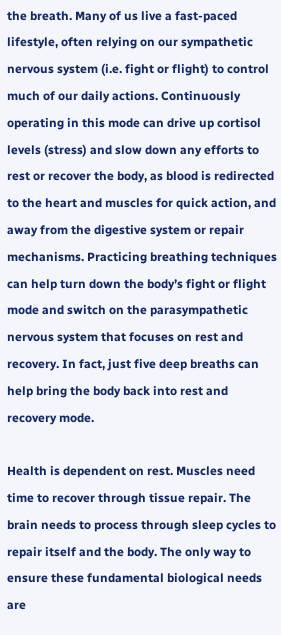the breath. Many of us live a fast-paced lifestyle, often relying on our sympathetic nervous system (i.e. fight or flight) to control much of our daily actions. Continuously operating in this mode can drive up cortisol levels (stress) and slow down any efforts to rest or recover the body, as blood is redirected to the heart and muscles for quick action, and away from the digestive system or repair mechanisms. Practicing breathing techniques can help turn down the body’s fight or flight mode and switch on the parasympathetic nervous system that focuses on rest and recovery. In fact, just five deep breaths can help bring the body back into rest and recovery mode.

Health is dependent on rest. Muscles need time to recover through tissue repair. The brain needs to process through sleep cycles to repair itself and the body. The only way to ensure these fundamental biological needs are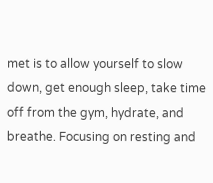met is to allow yourself to slow down, get enough sleep, take time off from the gym, hydrate, and breathe. Focusing on resting and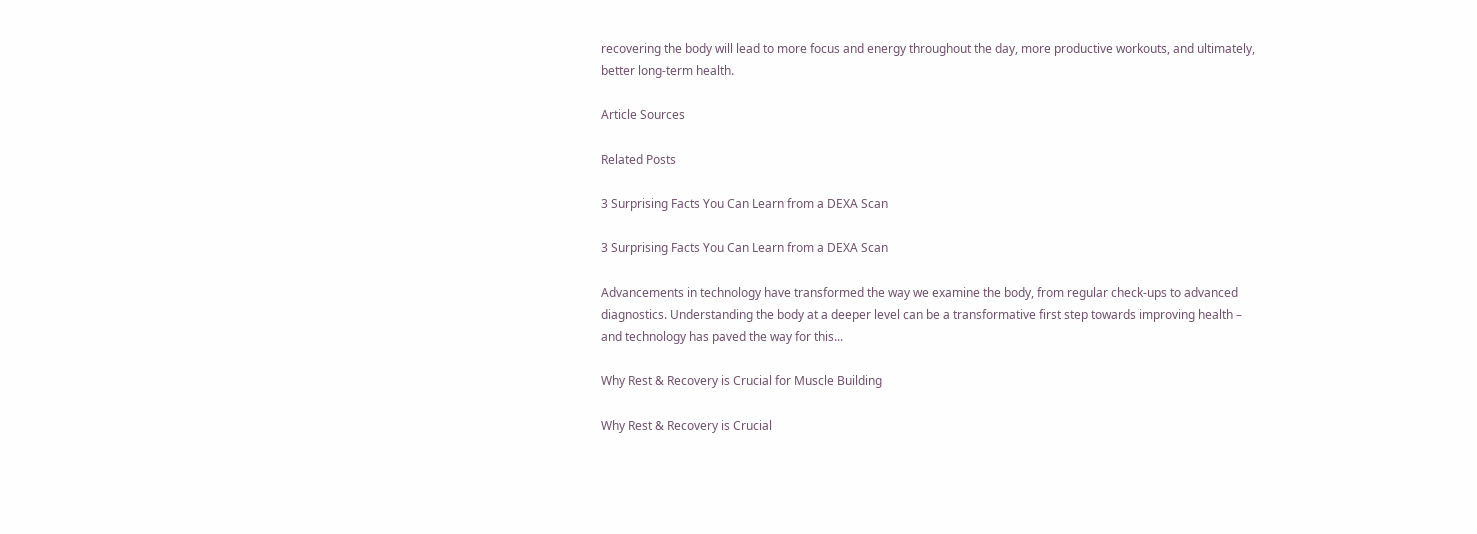recovering the body will lead to more focus and energy throughout the day, more productive workouts, and ultimately, better long-term health.

Article Sources

Related Posts

3 Surprising Facts You Can Learn from a DEXA Scan

3 Surprising Facts You Can Learn from a DEXA Scan

Advancements in technology have transformed the way we examine the body, from regular check-ups to advanced diagnostics. Understanding the body at a deeper level can be a transformative first step towards improving health – and technology has paved the way for this...

Why Rest & Recovery is Crucial for Muscle Building

Why Rest & Recovery is Crucial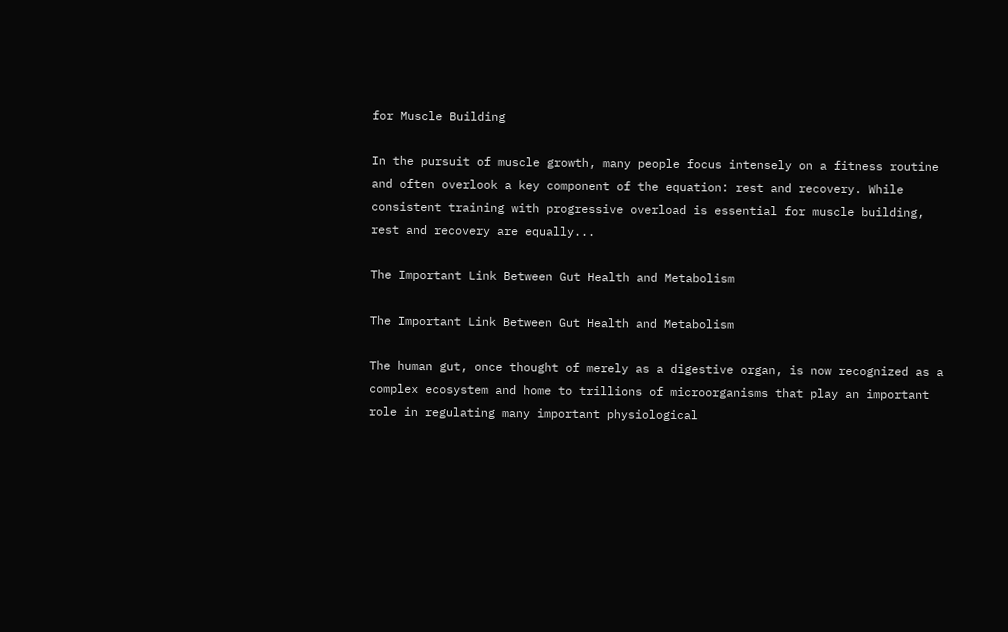for Muscle Building

In the pursuit of muscle growth, many people focus intensely on a fitness routine and often overlook a key component of the equation: rest and recovery. While consistent training with progressive overload is essential for muscle building, rest and recovery are equally...

The Important Link Between Gut Health and Metabolism

The Important Link Between Gut Health and Metabolism

The human gut, once thought of merely as a digestive organ, is now recognized as a complex ecosystem and home to trillions of microorganisms that play an important role in regulating many important physiological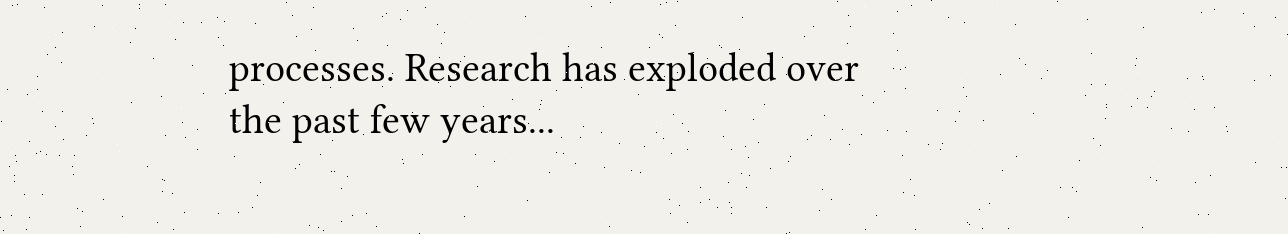processes. Research has exploded over the past few years...